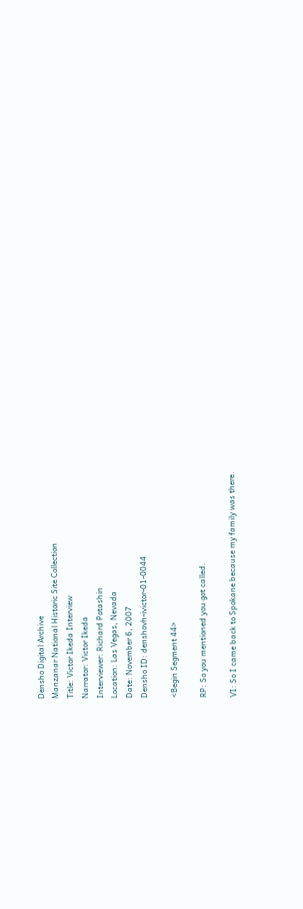Densho Digital Archive
Manzanar National Historic Site Collection
Title: Victor Ikeda Interview
Narrator: Victor Ikeda
Interviewer: Richard Potashin
Location: Las Vegas, Nevada
Date: November 6, 2007
Densho ID: denshovh-ivictor-01-0044

<Begin Segment 44>

RP: So you mentioned you got called.

VI: So I came back to Spokane because my family was there.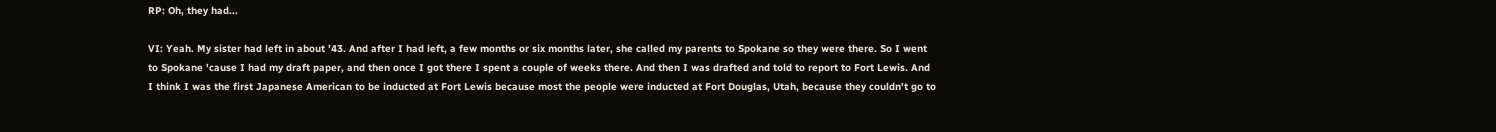RP: Oh, they had...

VI: Yeah. My sister had left in about '43. And after I had left, a few months or six months later, she called my parents to Spokane so they were there. So I went to Spokane 'cause I had my draft paper, and then once I got there I spent a couple of weeks there. And then I was drafted and told to report to Fort Lewis. And I think I was the first Japanese American to be inducted at Fort Lewis because most the people were inducted at Fort Douglas, Utah, because they couldn't go to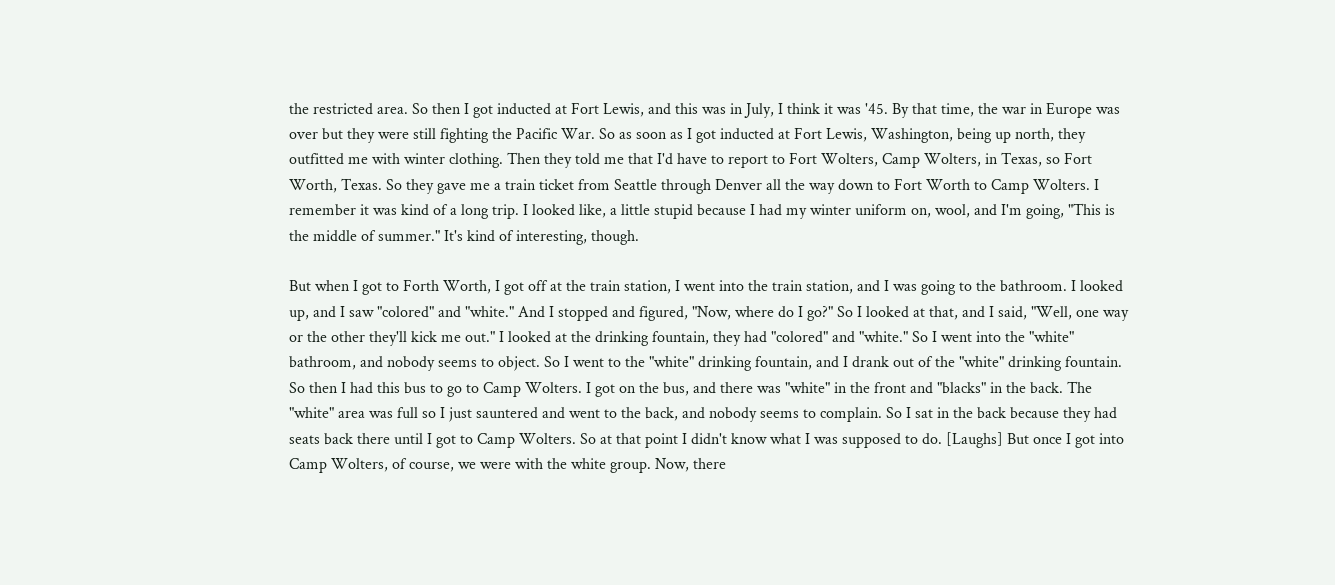the restricted area. So then I got inducted at Fort Lewis, and this was in July, I think it was '45. By that time, the war in Europe was over but they were still fighting the Pacific War. So as soon as I got inducted at Fort Lewis, Washington, being up north, they outfitted me with winter clothing. Then they told me that I'd have to report to Fort Wolters, Camp Wolters, in Texas, so Fort Worth, Texas. So they gave me a train ticket from Seattle through Denver all the way down to Fort Worth to Camp Wolters. I remember it was kind of a long trip. I looked like, a little stupid because I had my winter uniform on, wool, and I'm going, "This is the middle of summer." It's kind of interesting, though.

But when I got to Forth Worth, I got off at the train station, I went into the train station, and I was going to the bathroom. I looked up, and I saw "colored" and "white." And I stopped and figured, "Now, where do I go?" So I looked at that, and I said, "Well, one way or the other they'll kick me out." I looked at the drinking fountain, they had "colored" and "white." So I went into the "white" bathroom, and nobody seems to object. So I went to the "white" drinking fountain, and I drank out of the "white" drinking fountain. So then I had this bus to go to Camp Wolters. I got on the bus, and there was "white" in the front and "blacks" in the back. The "white" area was full so I just sauntered and went to the back, and nobody seems to complain. So I sat in the back because they had seats back there until I got to Camp Wolters. So at that point I didn't know what I was supposed to do. [Laughs] But once I got into Camp Wolters, of course, we were with the white group. Now, there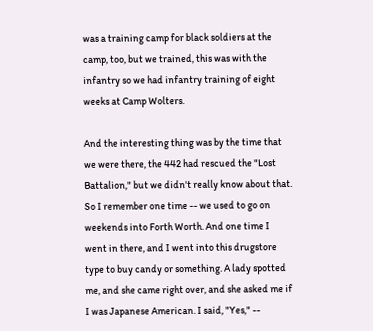was a training camp for black soldiers at the camp, too, but we trained, this was with the infantry so we had infantry training of eight weeks at Camp Wolters.

And the interesting thing was by the time that we were there, the 442 had rescued the "Lost Battalion," but we didn't really know about that. So I remember one time -- we used to go on weekends into Forth Worth. And one time I went in there, and I went into this drugstore type to buy candy or something. A lady spotted me, and she came right over, and she asked me if I was Japanese American. I said, "Yes," --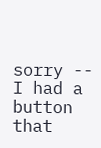sorry -- I had a button that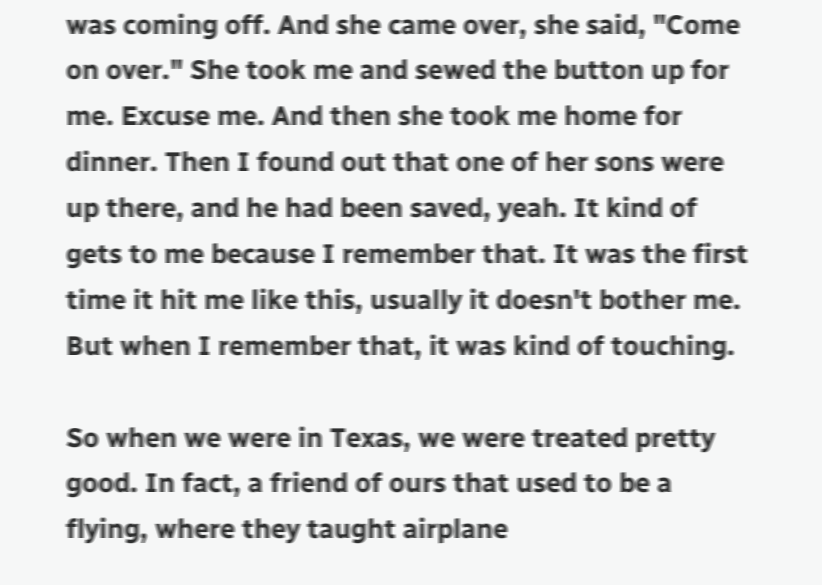was coming off. And she came over, she said, "Come on over." She took me and sewed the button up for me. Excuse me. And then she took me home for dinner. Then I found out that one of her sons were up there, and he had been saved, yeah. It kind of gets to me because I remember that. It was the first time it hit me like this, usually it doesn't bother me. But when I remember that, it was kind of touching.

So when we were in Texas, we were treated pretty good. In fact, a friend of ours that used to be a flying, where they taught airplane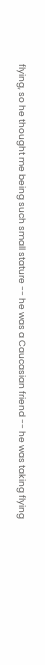flying, so he thought me being such small stature -- he was a Caucasian friend -- he was taking flying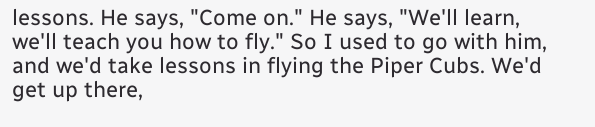lessons. He says, "Come on." He says, "We'll learn, we'll teach you how to fly." So I used to go with him, and we'd take lessons in flying the Piper Cubs. We'd get up there,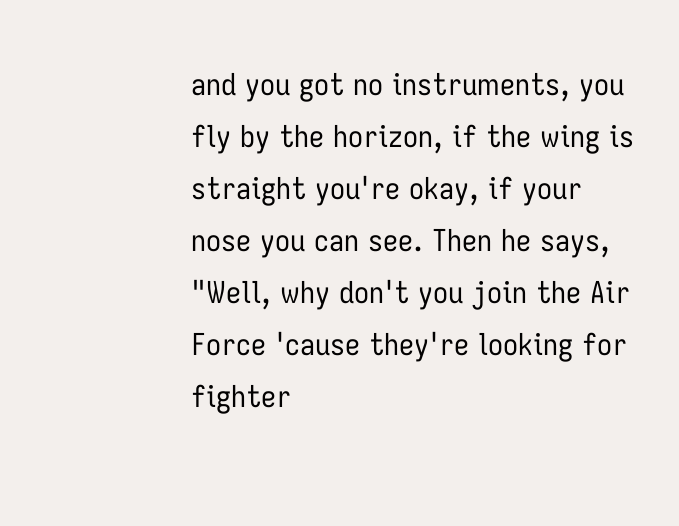and you got no instruments, you fly by the horizon, if the wing is straight you're okay, if your nose you can see. Then he says, "Well, why don't you join the Air Force 'cause they're looking for fighter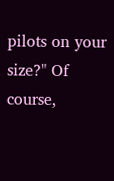pilots on your size?" Of course,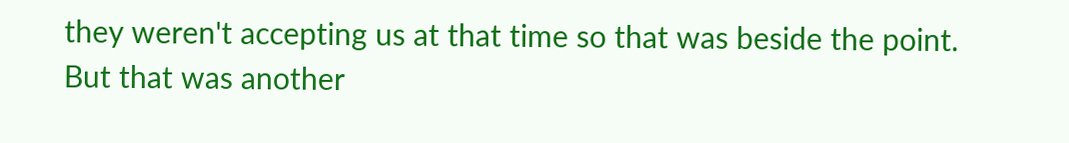they weren't accepting us at that time so that was beside the point. But that was another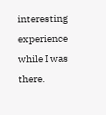interesting experience while I was there.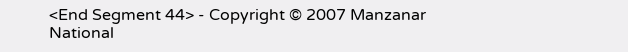<End Segment 44> - Copyright © 2007 Manzanar National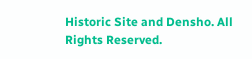Historic Site and Densho. All Rights Reserved.